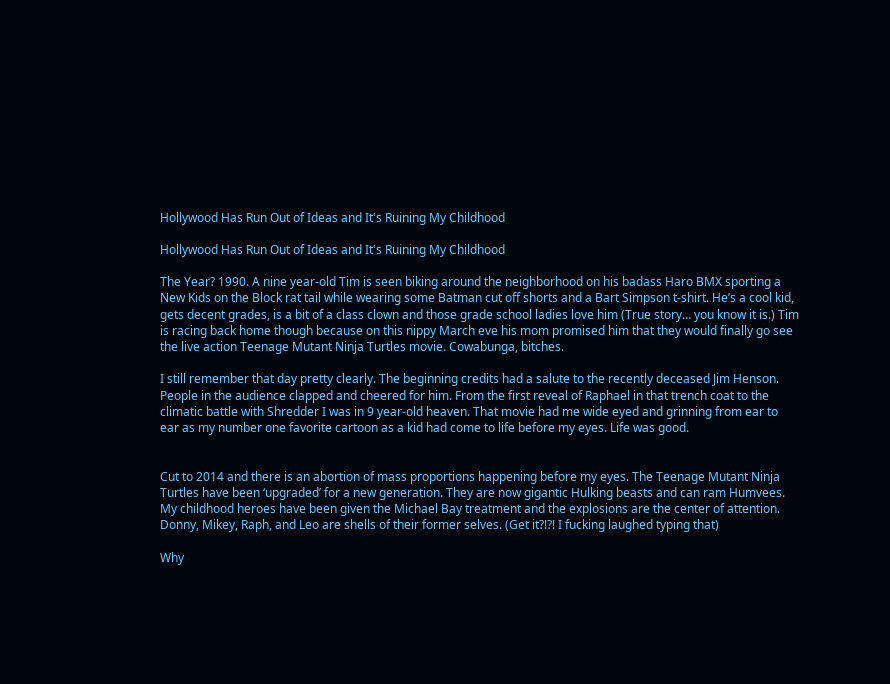Hollywood Has Run Out of Ideas and It's Ruining My Childhood

Hollywood Has Run Out of Ideas and It's Ruining My Childhood

The Year? 1990. A nine year-old Tim is seen biking around the neighborhood on his badass Haro BMX sporting a New Kids on the Block rat tail while wearing some Batman cut off shorts and a Bart Simpson t-shirt. He’s a cool kid, gets decent grades, is a bit of a class clown and those grade school ladies love him (True story… you know it is.) Tim is racing back home though because on this nippy March eve his mom promised him that they would finally go see the live action Teenage Mutant Ninja Turtles movie. Cowabunga, bitches.

I still remember that day pretty clearly. The beginning credits had a salute to the recently deceased Jim Henson. People in the audience clapped and cheered for him. From the first reveal of Raphael in that trench coat to the climatic battle with Shredder I was in 9 year-old heaven. That movie had me wide eyed and grinning from ear to ear as my number one favorite cartoon as a kid had come to life before my eyes. Life was good.


Cut to 2014 and there is an abortion of mass proportions happening before my eyes. The Teenage Mutant Ninja Turtles have been ‘upgraded’ for a new generation. They are now gigantic Hulking beasts and can ram Humvees. My childhood heroes have been given the Michael Bay treatment and the explosions are the center of attention. Donny, Mikey, Raph, and Leo are shells of their former selves. (Get it?!?! I fucking laughed typing that)

Why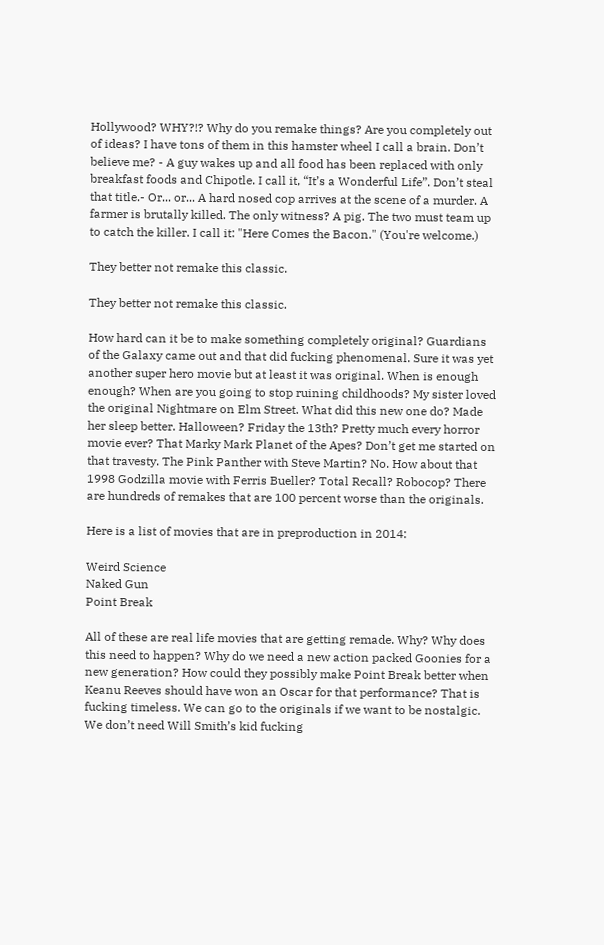Hollywood? WHY?!? Why do you remake things? Are you completely out of ideas? I have tons of them in this hamster wheel I call a brain. Don’t believe me? - A guy wakes up and all food has been replaced with only breakfast foods and Chipotle. I call it, “It’s a Wonderful Life”. Don’t steal that title.- Or... or... A hard nosed cop arrives at the scene of a murder. A farmer is brutally killed. The only witness? A pig. The two must team up to catch the killer. I call it: "Here Comes the Bacon." (You're welcome.)

They better not remake this classic.

They better not remake this classic.

How hard can it be to make something completely original? Guardians of the Galaxy came out and that did fucking phenomenal. Sure it was yet another super hero movie but at least it was original. When is enough enough? When are you going to stop ruining childhoods? My sister loved the original Nightmare on Elm Street. What did this new one do? Made her sleep better. Halloween? Friday the 13th? Pretty much every horror movie ever? That Marky Mark Planet of the Apes? Don’t get me started on that travesty. The Pink Panther with Steve Martin? No. How about that 1998 Godzilla movie with Ferris Bueller? Total Recall? Robocop? There are hundreds of remakes that are 100 percent worse than the originals.

Here is a list of movies that are in preproduction in 2014:

Weird Science
Naked Gun
Point Break

All of these are real life movies that are getting remade. Why? Why does this need to happen? Why do we need a new action packed Goonies for a new generation? How could they possibly make Point Break better when Keanu Reeves should have won an Oscar for that performance? That is fucking timeless. We can go to the originals if we want to be nostalgic. We don’t need Will Smith’s kid fucking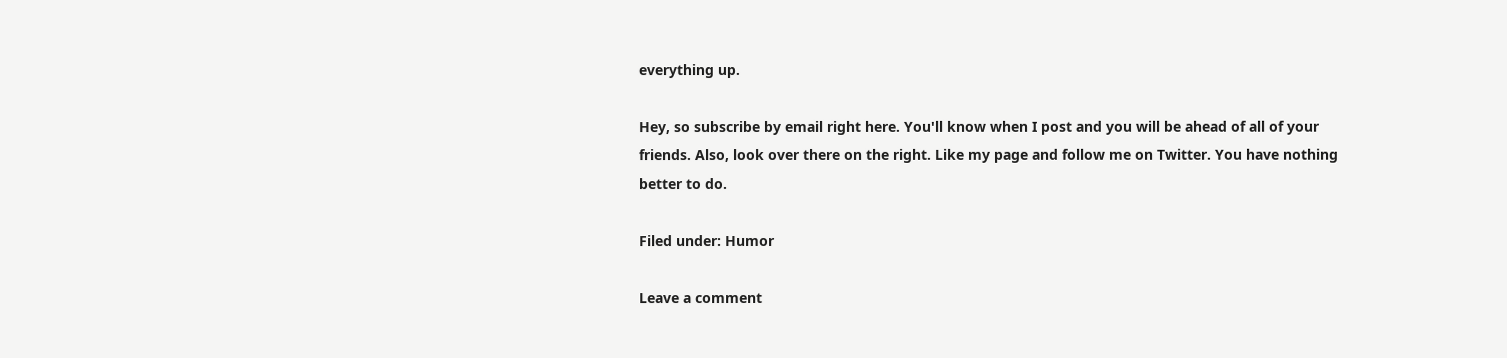everything up.

Hey, so subscribe by email right here. You'll know when I post and you will be ahead of all of your friends. Also, look over there on the right. Like my page and follow me on Twitter. You have nothing better to do.

Filed under: Humor

Leave a comment